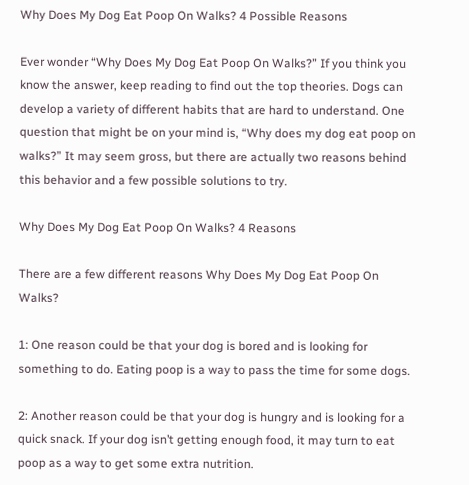Why Does My Dog Eat Poop On Walks? 4 Possible Reasons

Ever wonder “Why Does My Dog Eat Poop On Walks?” If you think you know the answer, keep reading to find out the top theories. Dogs can develop a variety of different habits that are hard to understand. One question that might be on your mind is, “Why does my dog eat poop on walks?” It may seem gross, but there are actually two reasons behind this behavior and a few possible solutions to try.

Why Does My Dog Eat Poop On Walks? 4 Reasons

There are a few different reasons Why Does My Dog Eat Poop On Walks?

1: One reason could be that your dog is bored and is looking for something to do. Eating poop is a way to pass the time for some dogs.

2: Another reason could be that your dog is hungry and is looking for a quick snack. If your dog isn’t getting enough food, it may turn to eat poop as a way to get some extra nutrition.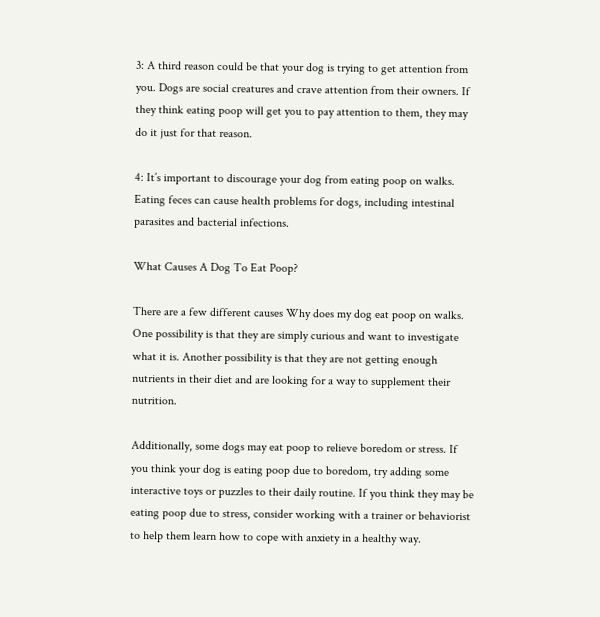3: A third reason could be that your dog is trying to get attention from you. Dogs are social creatures and crave attention from their owners. If they think eating poop will get you to pay attention to them, they may do it just for that reason.

4: It’s important to discourage your dog from eating poop on walks. Eating feces can cause health problems for dogs, including intestinal parasites and bacterial infections.

What Causes A Dog To Eat Poop?

There are a few different causes Why does my dog eat poop on walks. One possibility is that they are simply curious and want to investigate what it is. Another possibility is that they are not getting enough nutrients in their diet and are looking for a way to supplement their nutrition.

Additionally, some dogs may eat poop to relieve boredom or stress. If you think your dog is eating poop due to boredom, try adding some interactive toys or puzzles to their daily routine. If you think they may be eating poop due to stress, consider working with a trainer or behaviorist to help them learn how to cope with anxiety in a healthy way.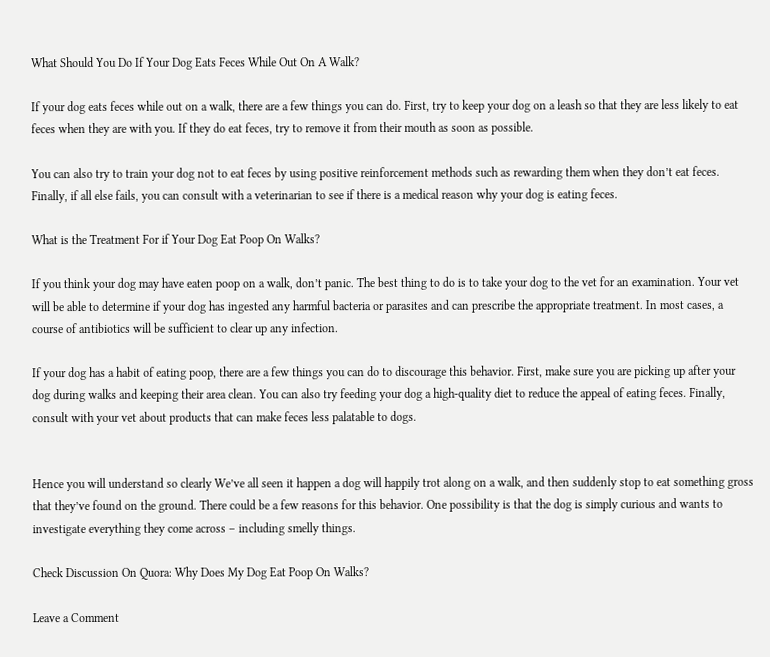What Should You Do If Your Dog Eats Feces While Out On A Walk?

If your dog eats feces while out on a walk, there are a few things you can do. First, try to keep your dog on a leash so that they are less likely to eat feces when they are with you. If they do eat feces, try to remove it from their mouth as soon as possible.

You can also try to train your dog not to eat feces by using positive reinforcement methods such as rewarding them when they don’t eat feces. Finally, if all else fails, you can consult with a veterinarian to see if there is a medical reason why your dog is eating feces.

What is the Treatment For if Your Dog Eat Poop On Walks?

If you think your dog may have eaten poop on a walk, don’t panic. The best thing to do is to take your dog to the vet for an examination. Your vet will be able to determine if your dog has ingested any harmful bacteria or parasites and can prescribe the appropriate treatment. In most cases, a course of antibiotics will be sufficient to clear up any infection.

If your dog has a habit of eating poop, there are a few things you can do to discourage this behavior. First, make sure you are picking up after your dog during walks and keeping their area clean. You can also try feeding your dog a high-quality diet to reduce the appeal of eating feces. Finally, consult with your vet about products that can make feces less palatable to dogs.


Hence you will understand so clearly We’ve all seen it happen a dog will happily trot along on a walk, and then suddenly stop to eat something gross that they’ve found on the ground. There could be a few reasons for this behavior. One possibility is that the dog is simply curious and wants to investigate everything they come across – including smelly things.

Check Discussion On Quora: Why Does My Dog Eat Poop On Walks?

Leave a Comment